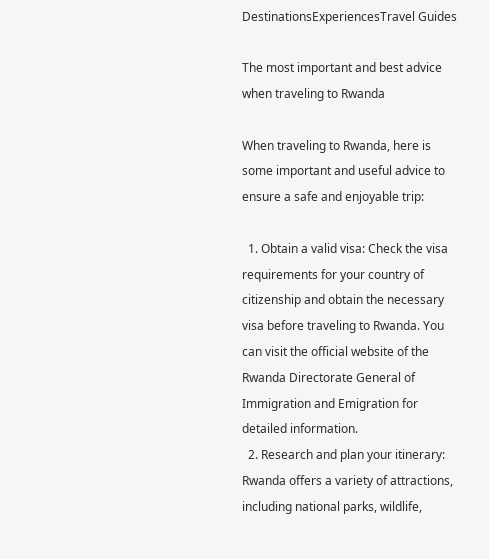DestinationsExperiencesTravel Guides

The most important and best advice when traveling to Rwanda

When traveling to Rwanda, here is some important and useful advice to ensure a safe and enjoyable trip:

  1. Obtain a valid visa: Check the visa requirements for your country of citizenship and obtain the necessary visa before traveling to Rwanda. You can visit the official website of the Rwanda Directorate General of Immigration and Emigration for detailed information.
  2. Research and plan your itinerary: Rwanda offers a variety of attractions, including national parks, wildlife,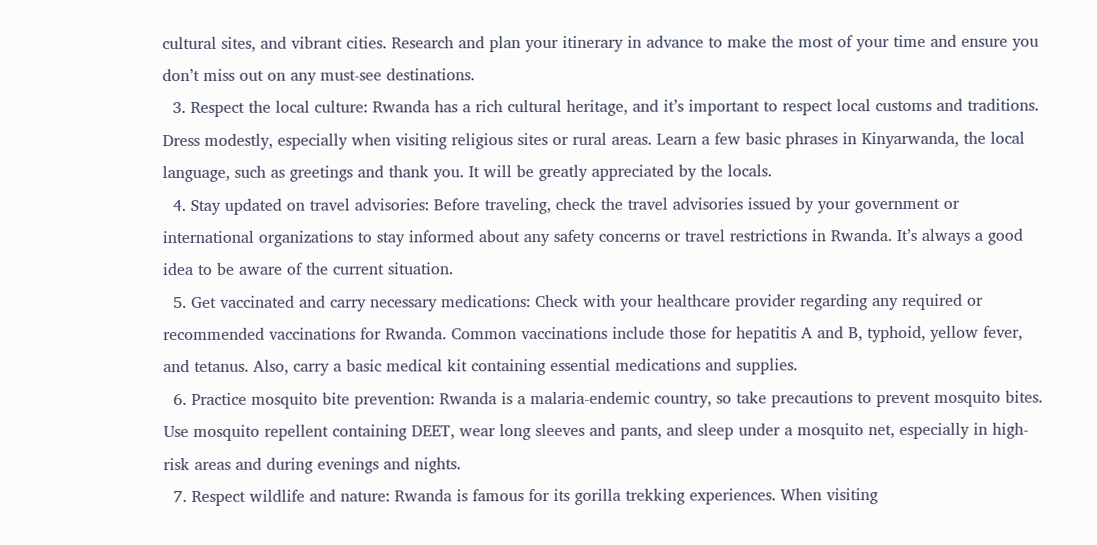cultural sites, and vibrant cities. Research and plan your itinerary in advance to make the most of your time and ensure you don’t miss out on any must-see destinations.
  3. Respect the local culture: Rwanda has a rich cultural heritage, and it’s important to respect local customs and traditions. Dress modestly, especially when visiting religious sites or rural areas. Learn a few basic phrases in Kinyarwanda, the local language, such as greetings and thank you. It will be greatly appreciated by the locals.
  4. Stay updated on travel advisories: Before traveling, check the travel advisories issued by your government or international organizations to stay informed about any safety concerns or travel restrictions in Rwanda. It’s always a good idea to be aware of the current situation.
  5. Get vaccinated and carry necessary medications: Check with your healthcare provider regarding any required or recommended vaccinations for Rwanda. Common vaccinations include those for hepatitis A and B, typhoid, yellow fever, and tetanus. Also, carry a basic medical kit containing essential medications and supplies.
  6. Practice mosquito bite prevention: Rwanda is a malaria-endemic country, so take precautions to prevent mosquito bites. Use mosquito repellent containing DEET, wear long sleeves and pants, and sleep under a mosquito net, especially in high-risk areas and during evenings and nights.
  7. Respect wildlife and nature: Rwanda is famous for its gorilla trekking experiences. When visiting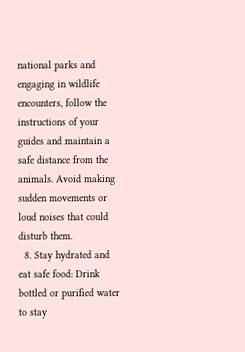national parks and engaging in wildlife encounters, follow the instructions of your guides and maintain a safe distance from the animals. Avoid making sudden movements or loud noises that could disturb them.
  8. Stay hydrated and eat safe food: Drink bottled or purified water to stay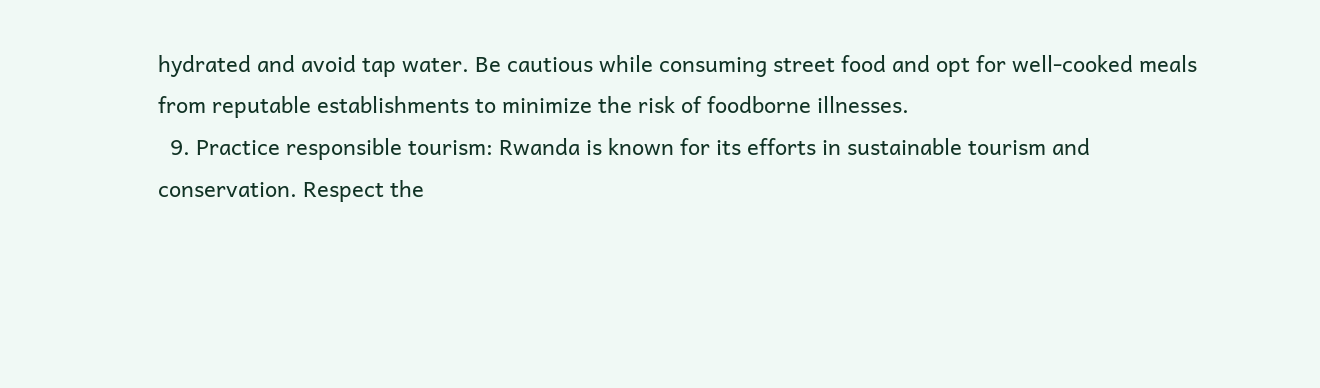hydrated and avoid tap water. Be cautious while consuming street food and opt for well-cooked meals from reputable establishments to minimize the risk of foodborne illnesses.
  9. Practice responsible tourism: Rwanda is known for its efforts in sustainable tourism and conservation. Respect the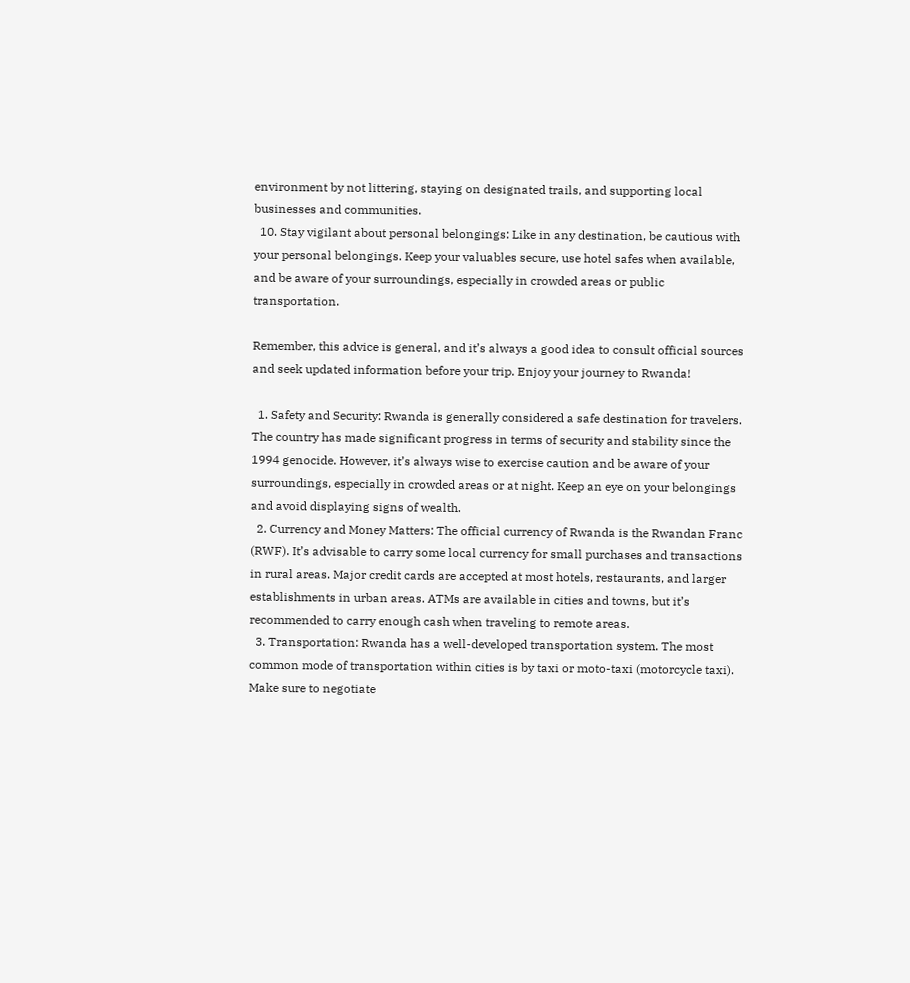environment by not littering, staying on designated trails, and supporting local businesses and communities.
  10. Stay vigilant about personal belongings: Like in any destination, be cautious with your personal belongings. Keep your valuables secure, use hotel safes when available, and be aware of your surroundings, especially in crowded areas or public transportation.

Remember, this advice is general, and it’s always a good idea to consult official sources and seek updated information before your trip. Enjoy your journey to Rwanda!

  1. Safety and Security: Rwanda is generally considered a safe destination for travelers. The country has made significant progress in terms of security and stability since the 1994 genocide. However, it’s always wise to exercise caution and be aware of your surroundings, especially in crowded areas or at night. Keep an eye on your belongings and avoid displaying signs of wealth.
  2. Currency and Money Matters: The official currency of Rwanda is the Rwandan Franc (RWF). It’s advisable to carry some local currency for small purchases and transactions in rural areas. Major credit cards are accepted at most hotels, restaurants, and larger establishments in urban areas. ATMs are available in cities and towns, but it’s recommended to carry enough cash when traveling to remote areas.
  3. Transportation: Rwanda has a well-developed transportation system. The most common mode of transportation within cities is by taxi or moto-taxi (motorcycle taxi). Make sure to negotiate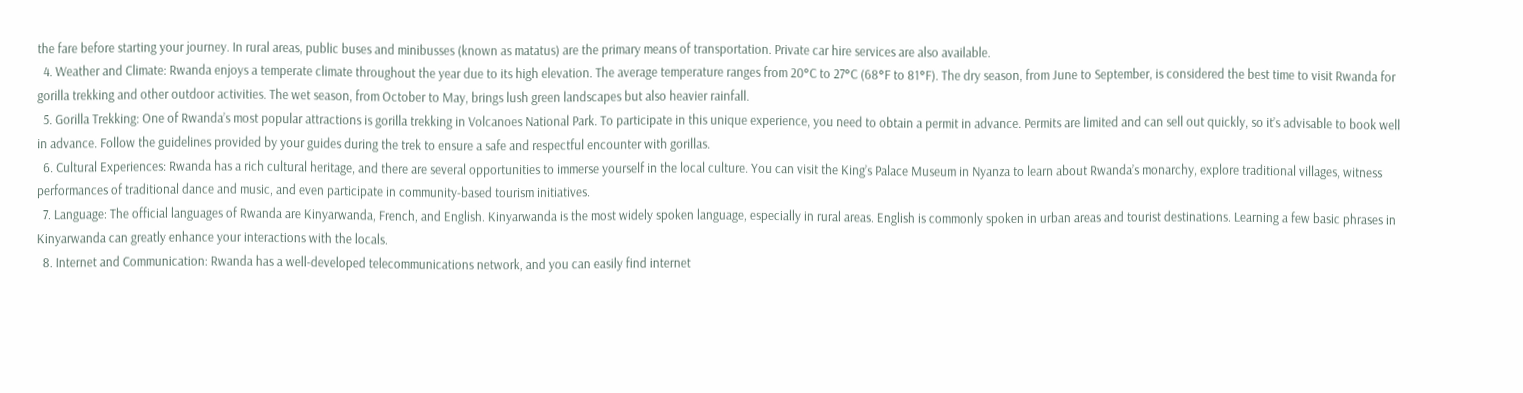the fare before starting your journey. In rural areas, public buses and minibusses (known as matatus) are the primary means of transportation. Private car hire services are also available.
  4. Weather and Climate: Rwanda enjoys a temperate climate throughout the year due to its high elevation. The average temperature ranges from 20°C to 27°C (68°F to 81°F). The dry season, from June to September, is considered the best time to visit Rwanda for gorilla trekking and other outdoor activities. The wet season, from October to May, brings lush green landscapes but also heavier rainfall.
  5. Gorilla Trekking: One of Rwanda’s most popular attractions is gorilla trekking in Volcanoes National Park. To participate in this unique experience, you need to obtain a permit in advance. Permits are limited and can sell out quickly, so it’s advisable to book well in advance. Follow the guidelines provided by your guides during the trek to ensure a safe and respectful encounter with gorillas.
  6. Cultural Experiences: Rwanda has a rich cultural heritage, and there are several opportunities to immerse yourself in the local culture. You can visit the King’s Palace Museum in Nyanza to learn about Rwanda’s monarchy, explore traditional villages, witness performances of traditional dance and music, and even participate in community-based tourism initiatives.
  7. Language: The official languages of Rwanda are Kinyarwanda, French, and English. Kinyarwanda is the most widely spoken language, especially in rural areas. English is commonly spoken in urban areas and tourist destinations. Learning a few basic phrases in Kinyarwanda can greatly enhance your interactions with the locals.
  8. Internet and Communication: Rwanda has a well-developed telecommunications network, and you can easily find internet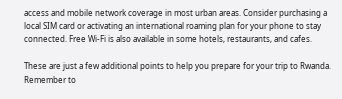access and mobile network coverage in most urban areas. Consider purchasing a local SIM card or activating an international roaming plan for your phone to stay connected. Free Wi-Fi is also available in some hotels, restaurants, and cafes.

These are just a few additional points to help you prepare for your trip to Rwanda. Remember to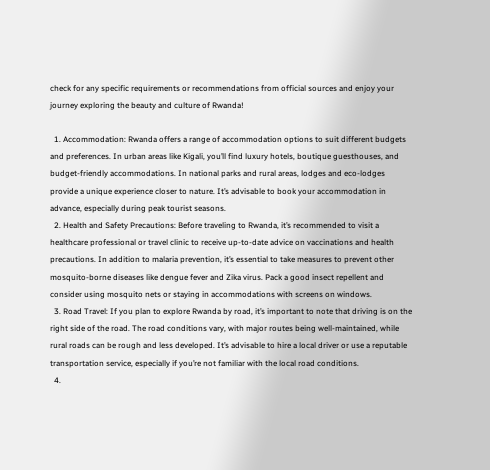check for any specific requirements or recommendations from official sources and enjoy your journey exploring the beauty and culture of Rwanda!

  1. Accommodation: Rwanda offers a range of accommodation options to suit different budgets and preferences. In urban areas like Kigali, you’ll find luxury hotels, boutique guesthouses, and budget-friendly accommodations. In national parks and rural areas, lodges and eco-lodges provide a unique experience closer to nature. It’s advisable to book your accommodation in advance, especially during peak tourist seasons.
  2. Health and Safety Precautions: Before traveling to Rwanda, it’s recommended to visit a healthcare professional or travel clinic to receive up-to-date advice on vaccinations and health precautions. In addition to malaria prevention, it’s essential to take measures to prevent other mosquito-borne diseases like dengue fever and Zika virus. Pack a good insect repellent and consider using mosquito nets or staying in accommodations with screens on windows.
  3. Road Travel: If you plan to explore Rwanda by road, it’s important to note that driving is on the right side of the road. The road conditions vary, with major routes being well-maintained, while rural roads can be rough and less developed. It’s advisable to hire a local driver or use a reputable transportation service, especially if you’re not familiar with the local road conditions.
  4.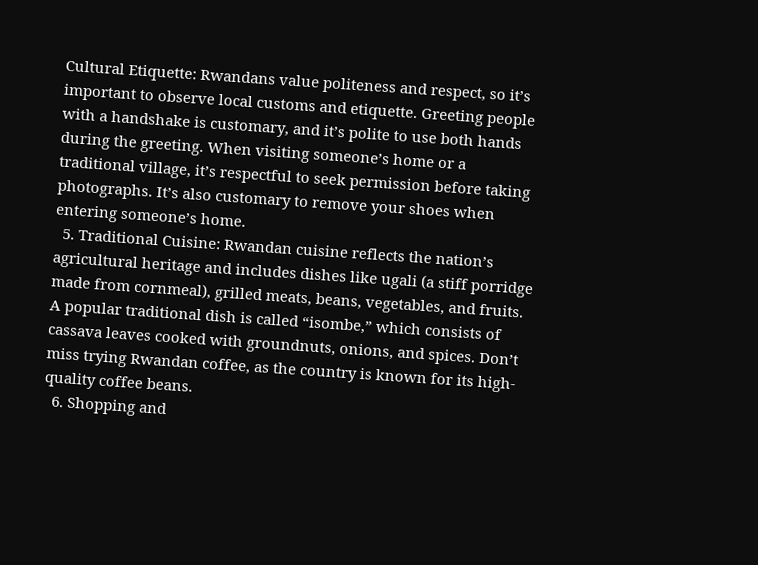Cultural Etiquette: Rwandans value politeness and respect, so it’s important to observe local customs and etiquette. Greeting people with a handshake is customary, and it’s polite to use both hands during the greeting. When visiting someone’s home or a traditional village, it’s respectful to seek permission before taking photographs. It’s also customary to remove your shoes when entering someone’s home.
  5. Traditional Cuisine: Rwandan cuisine reflects the nation’s agricultural heritage and includes dishes like ugali (a stiff porridge made from cornmeal), grilled meats, beans, vegetables, and fruits. A popular traditional dish is called “isombe,” which consists of cassava leaves cooked with groundnuts, onions, and spices. Don’t miss trying Rwandan coffee, as the country is known for its high-quality coffee beans.
  6. Shopping and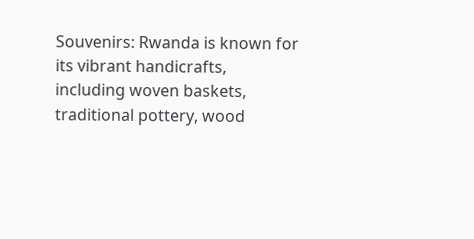Souvenirs: Rwanda is known for its vibrant handicrafts, including woven baskets, traditional pottery, wood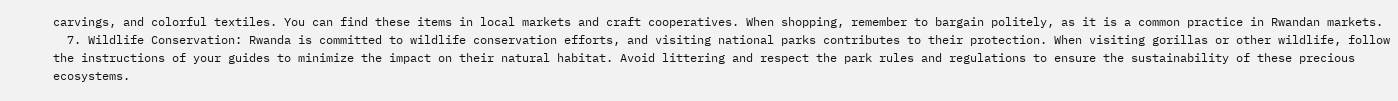carvings, and colorful textiles. You can find these items in local markets and craft cooperatives. When shopping, remember to bargain politely, as it is a common practice in Rwandan markets.
  7. Wildlife Conservation: Rwanda is committed to wildlife conservation efforts, and visiting national parks contributes to their protection. When visiting gorillas or other wildlife, follow the instructions of your guides to minimize the impact on their natural habitat. Avoid littering and respect the park rules and regulations to ensure the sustainability of these precious ecosystems.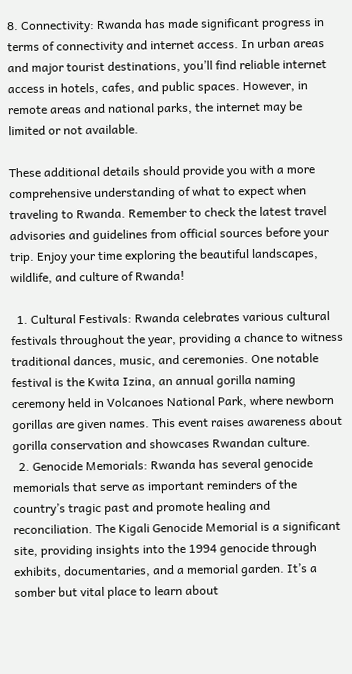8. Connectivity: Rwanda has made significant progress in terms of connectivity and internet access. In urban areas and major tourist destinations, you’ll find reliable internet access in hotels, cafes, and public spaces. However, in remote areas and national parks, the internet may be limited or not available.

These additional details should provide you with a more comprehensive understanding of what to expect when traveling to Rwanda. Remember to check the latest travel advisories and guidelines from official sources before your trip. Enjoy your time exploring the beautiful landscapes, wildlife, and culture of Rwanda!

  1. Cultural Festivals: Rwanda celebrates various cultural festivals throughout the year, providing a chance to witness traditional dances, music, and ceremonies. One notable festival is the Kwita Izina, an annual gorilla naming ceremony held in Volcanoes National Park, where newborn gorillas are given names. This event raises awareness about gorilla conservation and showcases Rwandan culture.
  2. Genocide Memorials: Rwanda has several genocide memorials that serve as important reminders of the country’s tragic past and promote healing and reconciliation. The Kigali Genocide Memorial is a significant site, providing insights into the 1994 genocide through exhibits, documentaries, and a memorial garden. It’s a somber but vital place to learn about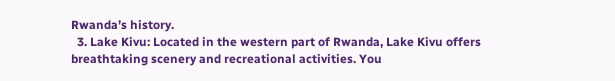Rwanda’s history.
  3. Lake Kivu: Located in the western part of Rwanda, Lake Kivu offers breathtaking scenery and recreational activities. You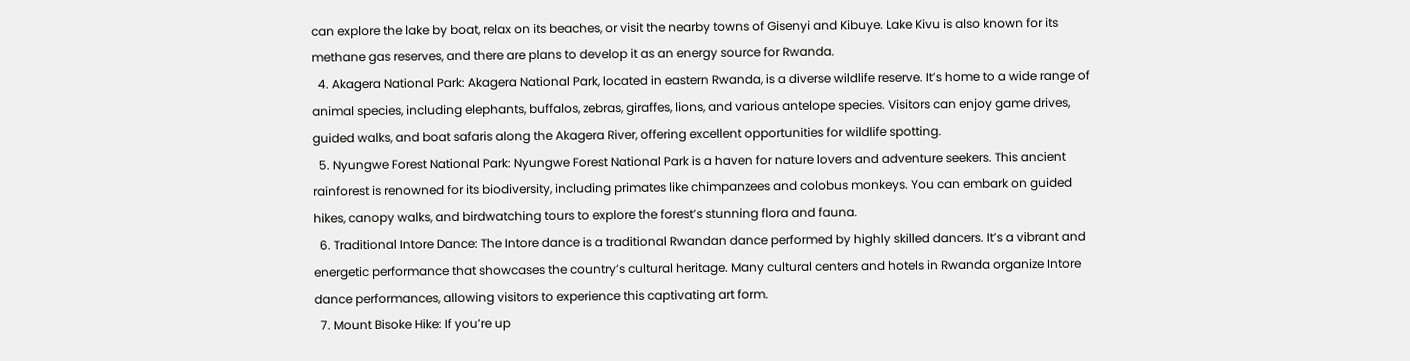can explore the lake by boat, relax on its beaches, or visit the nearby towns of Gisenyi and Kibuye. Lake Kivu is also known for its methane gas reserves, and there are plans to develop it as an energy source for Rwanda.
  4. Akagera National Park: Akagera National Park, located in eastern Rwanda, is a diverse wildlife reserve. It’s home to a wide range of animal species, including elephants, buffalos, zebras, giraffes, lions, and various antelope species. Visitors can enjoy game drives, guided walks, and boat safaris along the Akagera River, offering excellent opportunities for wildlife spotting.
  5. Nyungwe Forest National Park: Nyungwe Forest National Park is a haven for nature lovers and adventure seekers. This ancient rainforest is renowned for its biodiversity, including primates like chimpanzees and colobus monkeys. You can embark on guided hikes, canopy walks, and birdwatching tours to explore the forest’s stunning flora and fauna.
  6. Traditional Intore Dance: The Intore dance is a traditional Rwandan dance performed by highly skilled dancers. It’s a vibrant and energetic performance that showcases the country’s cultural heritage. Many cultural centers and hotels in Rwanda organize Intore dance performances, allowing visitors to experience this captivating art form.
  7. Mount Bisoke Hike: If you’re up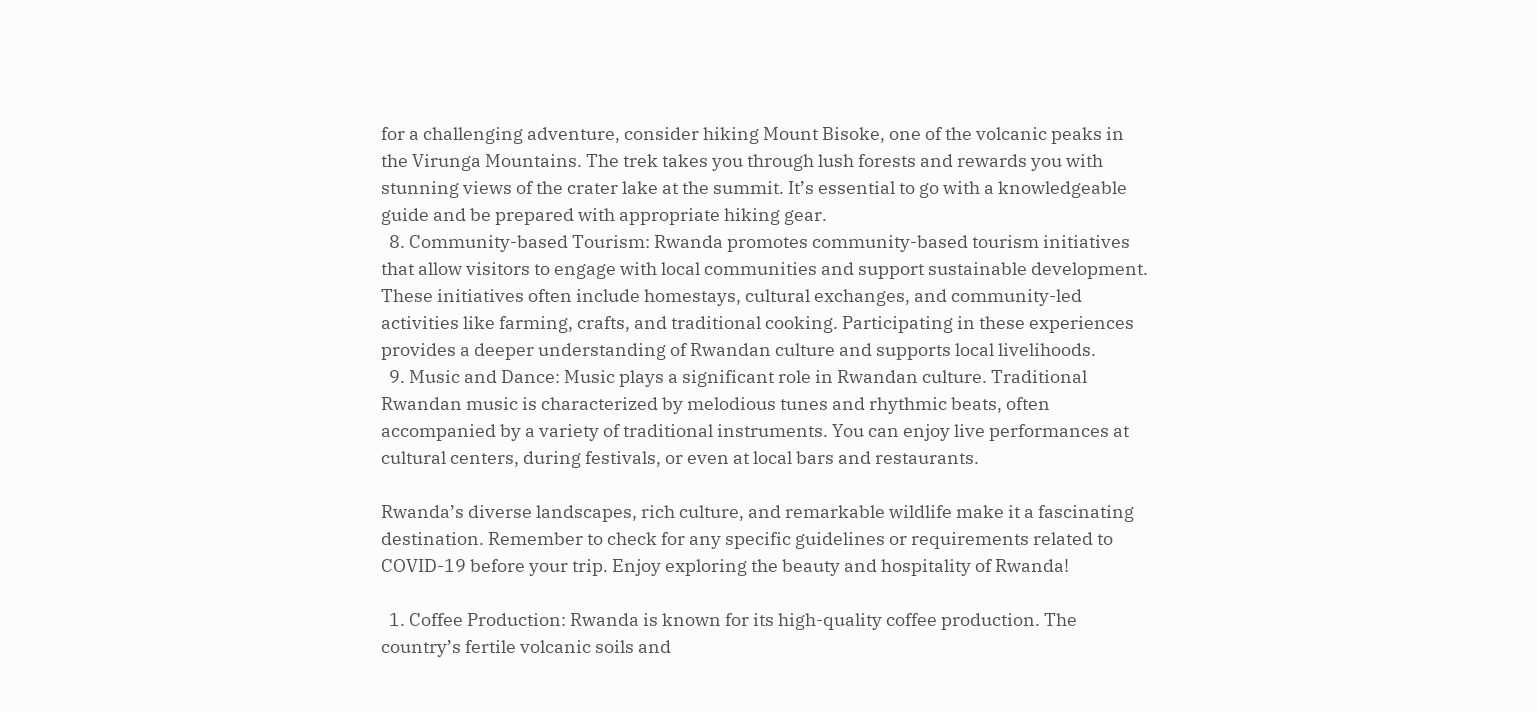for a challenging adventure, consider hiking Mount Bisoke, one of the volcanic peaks in the Virunga Mountains. The trek takes you through lush forests and rewards you with stunning views of the crater lake at the summit. It’s essential to go with a knowledgeable guide and be prepared with appropriate hiking gear.
  8. Community-based Tourism: Rwanda promotes community-based tourism initiatives that allow visitors to engage with local communities and support sustainable development. These initiatives often include homestays, cultural exchanges, and community-led activities like farming, crafts, and traditional cooking. Participating in these experiences provides a deeper understanding of Rwandan culture and supports local livelihoods.
  9. Music and Dance: Music plays a significant role in Rwandan culture. Traditional Rwandan music is characterized by melodious tunes and rhythmic beats, often accompanied by a variety of traditional instruments. You can enjoy live performances at cultural centers, during festivals, or even at local bars and restaurants.

Rwanda’s diverse landscapes, rich culture, and remarkable wildlife make it a fascinating destination. Remember to check for any specific guidelines or requirements related to COVID-19 before your trip. Enjoy exploring the beauty and hospitality of Rwanda!

  1. Coffee Production: Rwanda is known for its high-quality coffee production. The country’s fertile volcanic soils and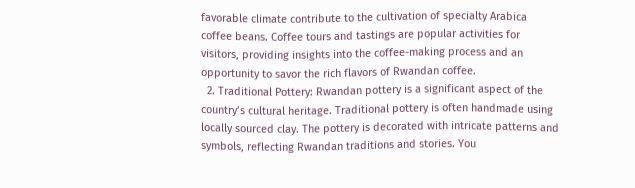favorable climate contribute to the cultivation of specialty Arabica coffee beans. Coffee tours and tastings are popular activities for visitors, providing insights into the coffee-making process and an opportunity to savor the rich flavors of Rwandan coffee.
  2. Traditional Pottery: Rwandan pottery is a significant aspect of the country’s cultural heritage. Traditional pottery is often handmade using locally sourced clay. The pottery is decorated with intricate patterns and symbols, reflecting Rwandan traditions and stories. You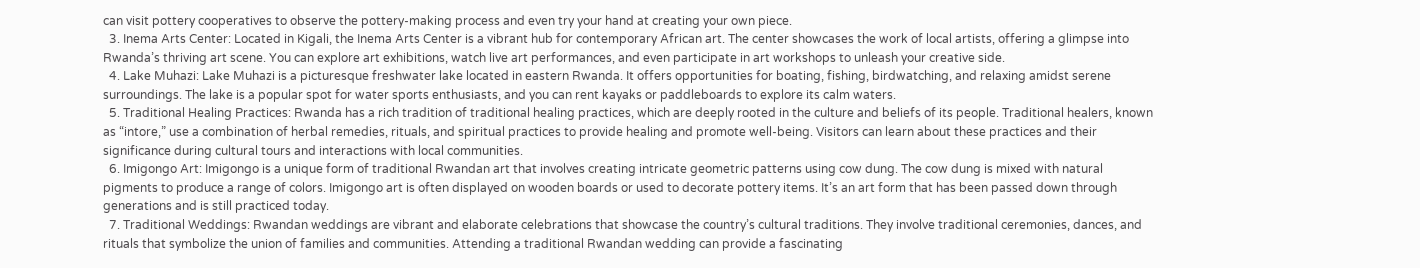can visit pottery cooperatives to observe the pottery-making process and even try your hand at creating your own piece.
  3. Inema Arts Center: Located in Kigali, the Inema Arts Center is a vibrant hub for contemporary African art. The center showcases the work of local artists, offering a glimpse into Rwanda’s thriving art scene. You can explore art exhibitions, watch live art performances, and even participate in art workshops to unleash your creative side.
  4. Lake Muhazi: Lake Muhazi is a picturesque freshwater lake located in eastern Rwanda. It offers opportunities for boating, fishing, birdwatching, and relaxing amidst serene surroundings. The lake is a popular spot for water sports enthusiasts, and you can rent kayaks or paddleboards to explore its calm waters.
  5. Traditional Healing Practices: Rwanda has a rich tradition of traditional healing practices, which are deeply rooted in the culture and beliefs of its people. Traditional healers, known as “intore,” use a combination of herbal remedies, rituals, and spiritual practices to provide healing and promote well-being. Visitors can learn about these practices and their significance during cultural tours and interactions with local communities.
  6. Imigongo Art: Imigongo is a unique form of traditional Rwandan art that involves creating intricate geometric patterns using cow dung. The cow dung is mixed with natural pigments to produce a range of colors. Imigongo art is often displayed on wooden boards or used to decorate pottery items. It’s an art form that has been passed down through generations and is still practiced today.
  7. Traditional Weddings: Rwandan weddings are vibrant and elaborate celebrations that showcase the country’s cultural traditions. They involve traditional ceremonies, dances, and rituals that symbolize the union of families and communities. Attending a traditional Rwandan wedding can provide a fascinating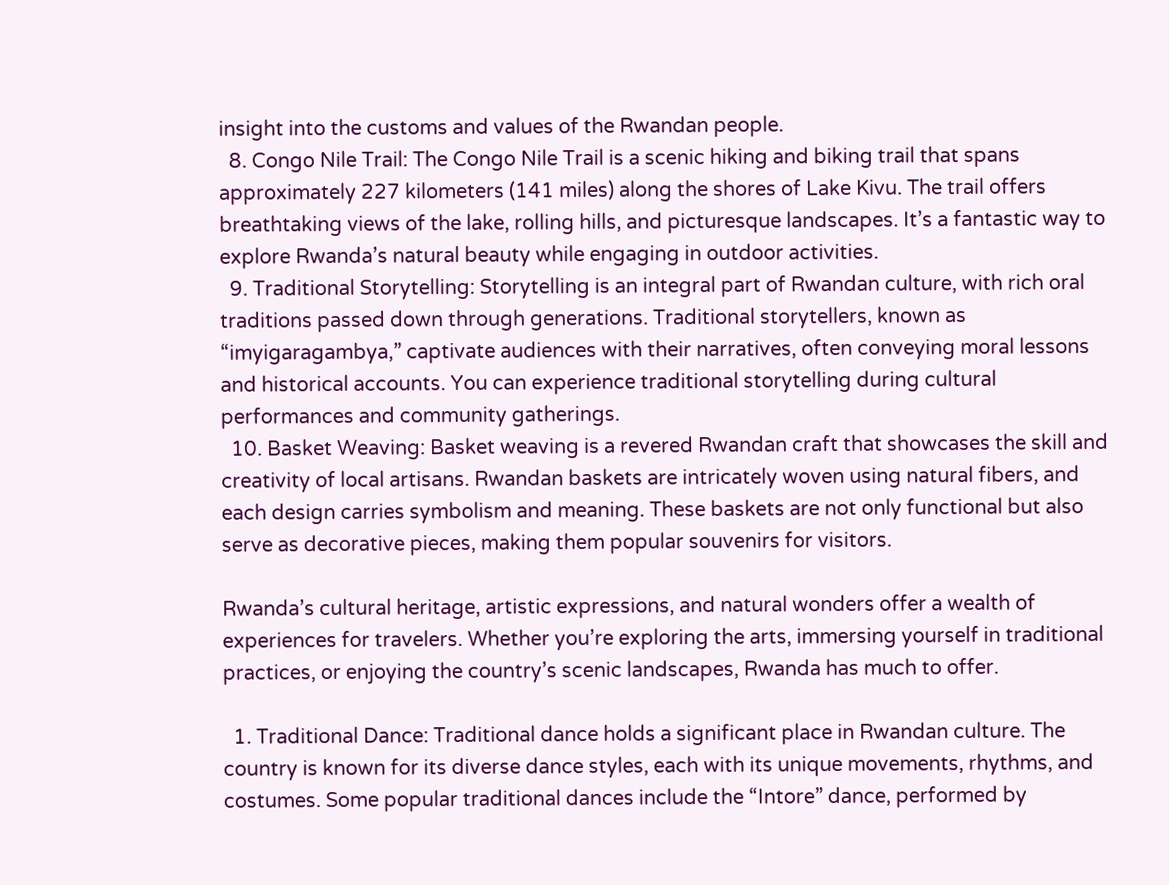insight into the customs and values of the Rwandan people.
  8. Congo Nile Trail: The Congo Nile Trail is a scenic hiking and biking trail that spans approximately 227 kilometers (141 miles) along the shores of Lake Kivu. The trail offers breathtaking views of the lake, rolling hills, and picturesque landscapes. It’s a fantastic way to explore Rwanda’s natural beauty while engaging in outdoor activities.
  9. Traditional Storytelling: Storytelling is an integral part of Rwandan culture, with rich oral traditions passed down through generations. Traditional storytellers, known as “imyigaragambya,” captivate audiences with their narratives, often conveying moral lessons and historical accounts. You can experience traditional storytelling during cultural performances and community gatherings.
  10. Basket Weaving: Basket weaving is a revered Rwandan craft that showcases the skill and creativity of local artisans. Rwandan baskets are intricately woven using natural fibers, and each design carries symbolism and meaning. These baskets are not only functional but also serve as decorative pieces, making them popular souvenirs for visitors.

Rwanda’s cultural heritage, artistic expressions, and natural wonders offer a wealth of experiences for travelers. Whether you’re exploring the arts, immersing yourself in traditional practices, or enjoying the country’s scenic landscapes, Rwanda has much to offer.

  1. Traditional Dance: Traditional dance holds a significant place in Rwandan culture. The country is known for its diverse dance styles, each with its unique movements, rhythms, and costumes. Some popular traditional dances include the “Intore” dance, performed by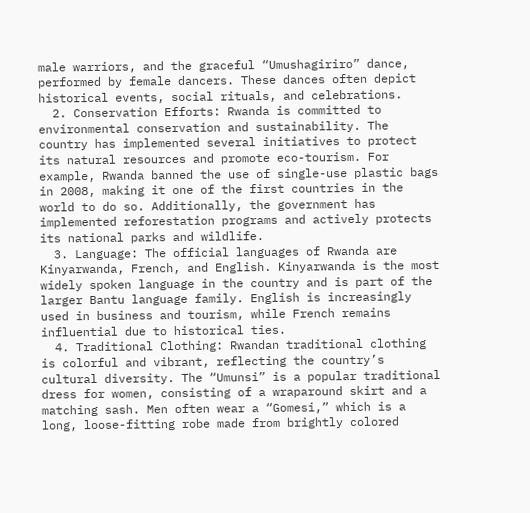male warriors, and the graceful “Umushagiriro” dance, performed by female dancers. These dances often depict historical events, social rituals, and celebrations.
  2. Conservation Efforts: Rwanda is committed to environmental conservation and sustainability. The country has implemented several initiatives to protect its natural resources and promote eco-tourism. For example, Rwanda banned the use of single-use plastic bags in 2008, making it one of the first countries in the world to do so. Additionally, the government has implemented reforestation programs and actively protects its national parks and wildlife.
  3. Language: The official languages of Rwanda are Kinyarwanda, French, and English. Kinyarwanda is the most widely spoken language in the country and is part of the larger Bantu language family. English is increasingly used in business and tourism, while French remains influential due to historical ties.
  4. Traditional Clothing: Rwandan traditional clothing is colorful and vibrant, reflecting the country’s cultural diversity. The “Umunsi” is a popular traditional dress for women, consisting of a wraparound skirt and a matching sash. Men often wear a “Gomesi,” which is a long, loose-fitting robe made from brightly colored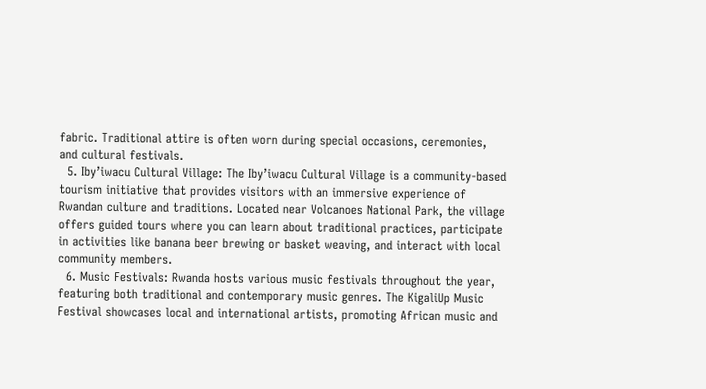fabric. Traditional attire is often worn during special occasions, ceremonies, and cultural festivals.
  5. Iby’iwacu Cultural Village: The Iby’iwacu Cultural Village is a community-based tourism initiative that provides visitors with an immersive experience of Rwandan culture and traditions. Located near Volcanoes National Park, the village offers guided tours where you can learn about traditional practices, participate in activities like banana beer brewing or basket weaving, and interact with local community members.
  6. Music Festivals: Rwanda hosts various music festivals throughout the year, featuring both traditional and contemporary music genres. The KigaliUp Music Festival showcases local and international artists, promoting African music and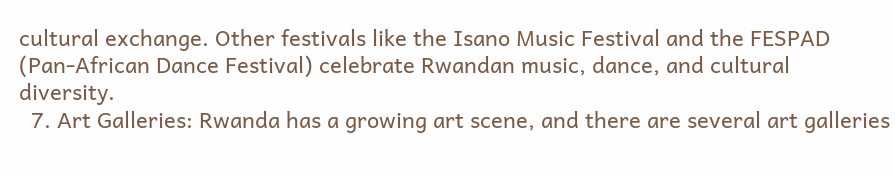cultural exchange. Other festivals like the Isano Music Festival and the FESPAD (Pan-African Dance Festival) celebrate Rwandan music, dance, and cultural diversity.
  7. Art Galleries: Rwanda has a growing art scene, and there are several art galleries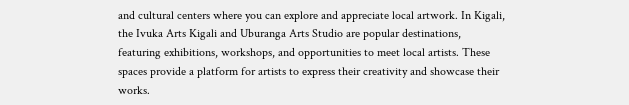and cultural centers where you can explore and appreciate local artwork. In Kigali, the Ivuka Arts Kigali and Uburanga Arts Studio are popular destinations, featuring exhibitions, workshops, and opportunities to meet local artists. These spaces provide a platform for artists to express their creativity and showcase their works.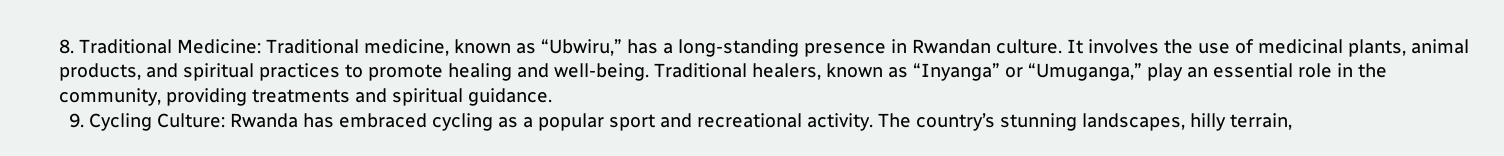8. Traditional Medicine: Traditional medicine, known as “Ubwiru,” has a long-standing presence in Rwandan culture. It involves the use of medicinal plants, animal products, and spiritual practices to promote healing and well-being. Traditional healers, known as “Inyanga” or “Umuganga,” play an essential role in the community, providing treatments and spiritual guidance.
  9. Cycling Culture: Rwanda has embraced cycling as a popular sport and recreational activity. The country’s stunning landscapes, hilly terrain,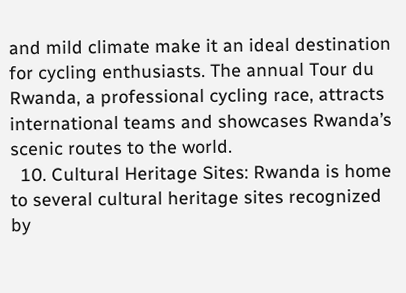and mild climate make it an ideal destination for cycling enthusiasts. The annual Tour du Rwanda, a professional cycling race, attracts international teams and showcases Rwanda’s scenic routes to the world.
  10. Cultural Heritage Sites: Rwanda is home to several cultural heritage sites recognized by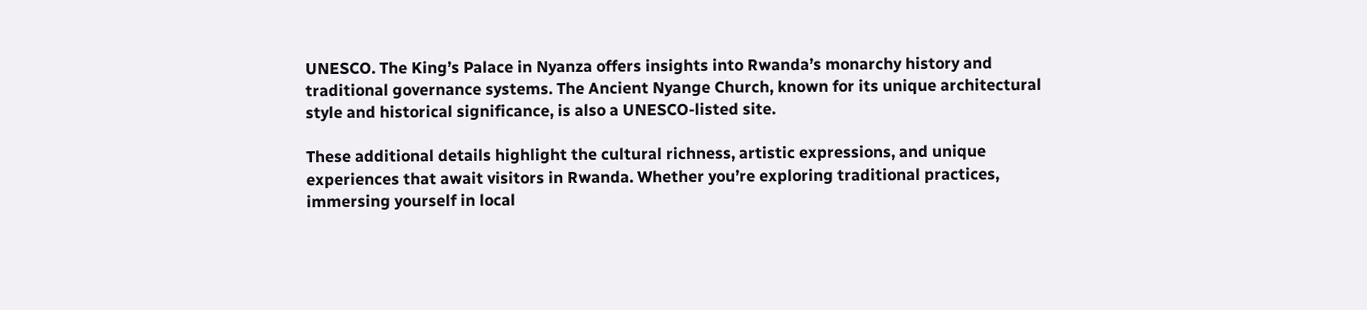UNESCO. The King’s Palace in Nyanza offers insights into Rwanda’s monarchy history and traditional governance systems. The Ancient Nyange Church, known for its unique architectural style and historical significance, is also a UNESCO-listed site.

These additional details highlight the cultural richness, artistic expressions, and unique experiences that await visitors in Rwanda. Whether you’re exploring traditional practices, immersing yourself in local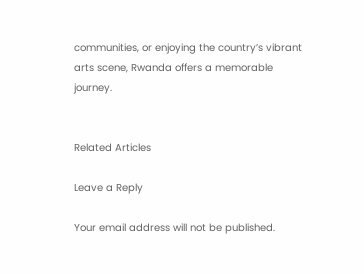communities, or enjoying the country’s vibrant arts scene, Rwanda offers a memorable journey.


Related Articles

Leave a Reply

Your email address will not be published.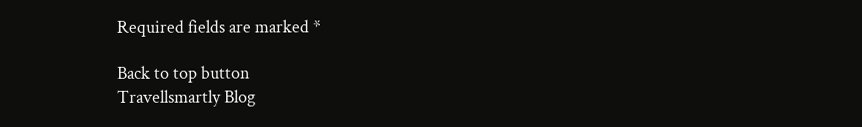Required fields are marked *

Back to top button
Travellsmartly Blog